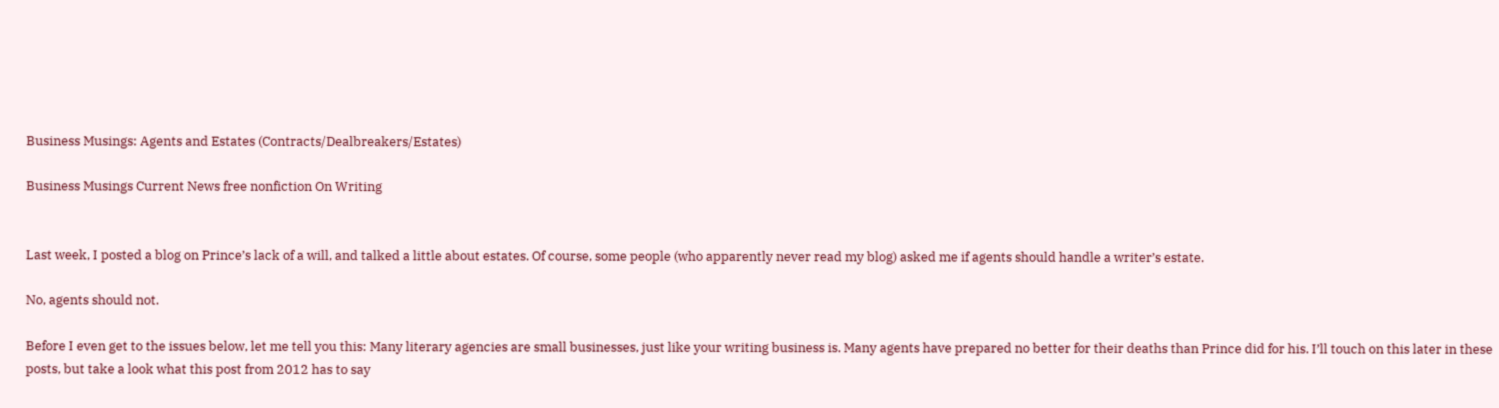Business Musings: Agents and Estates (Contracts/Dealbreakers/Estates)

Business Musings Current News free nonfiction On Writing


Last week, I posted a blog on Prince’s lack of a will, and talked a little about estates. Of course, some people (who apparently never read my blog) asked me if agents should handle a writer’s estate.

No, agents should not.

Before I even get to the issues below, let me tell you this: Many literary agencies are small businesses, just like your writing business is. Many agents have prepared no better for their deaths than Prince did for his. I’ll touch on this later in these posts, but take a look what this post from 2012 has to say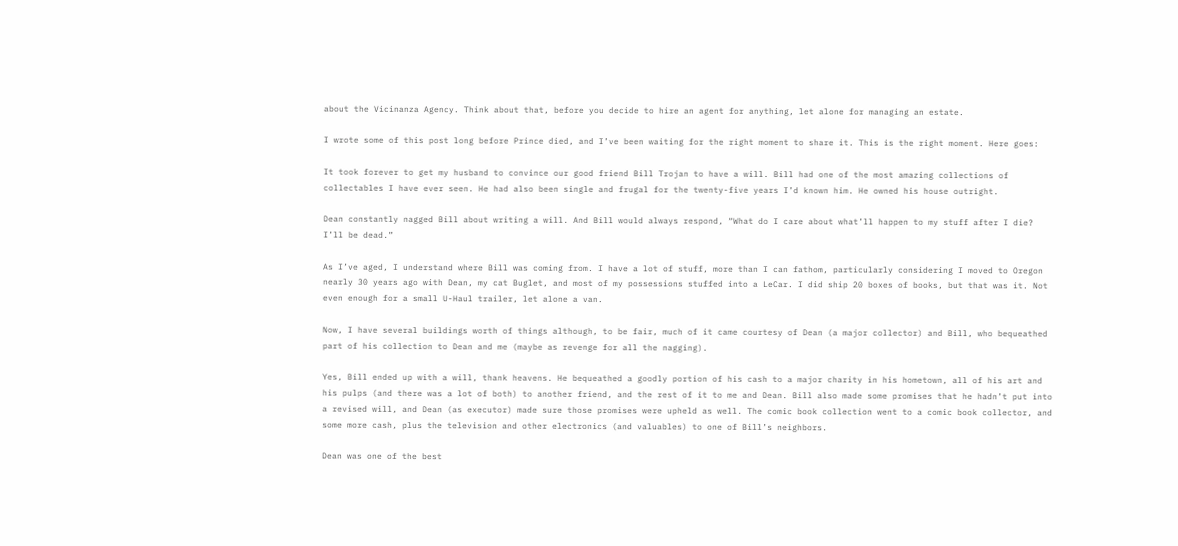about the Vicinanza Agency. Think about that, before you decide to hire an agent for anything, let alone for managing an estate.

I wrote some of this post long before Prince died, and I’ve been waiting for the right moment to share it. This is the right moment. Here goes:

It took forever to get my husband to convince our good friend Bill Trojan to have a will. Bill had one of the most amazing collections of collectables I have ever seen. He had also been single and frugal for the twenty-five years I’d known him. He owned his house outright.

Dean constantly nagged Bill about writing a will. And Bill would always respond, “What do I care about what’ll happen to my stuff after I die? I’ll be dead.”

As I’ve aged, I understand where Bill was coming from. I have a lot of stuff, more than I can fathom, particularly considering I moved to Oregon nearly 30 years ago with Dean, my cat Buglet, and most of my possessions stuffed into a LeCar. I did ship 20 boxes of books, but that was it. Not even enough for a small U-Haul trailer, let alone a van.

Now, I have several buildings worth of things although, to be fair, much of it came courtesy of Dean (a major collector) and Bill, who bequeathed part of his collection to Dean and me (maybe as revenge for all the nagging).

Yes, Bill ended up with a will, thank heavens. He bequeathed a goodly portion of his cash to a major charity in his hometown, all of his art and his pulps (and there was a lot of both) to another friend, and the rest of it to me and Dean. Bill also made some promises that he hadn’t put into a revised will, and Dean (as executor) made sure those promises were upheld as well. The comic book collection went to a comic book collector, and some more cash, plus the television and other electronics (and valuables) to one of Bill’s neighbors.

Dean was one of the best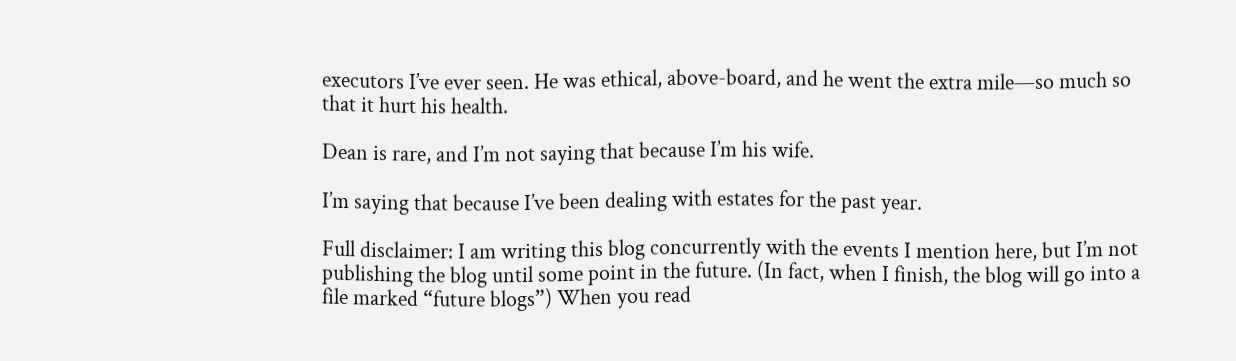executors I’ve ever seen. He was ethical, above-board, and he went the extra mile—so much so that it hurt his health.

Dean is rare, and I’m not saying that because I’m his wife.

I’m saying that because I’ve been dealing with estates for the past year.

Full disclaimer: I am writing this blog concurrently with the events I mention here, but I’m not publishing the blog until some point in the future. (In fact, when I finish, the blog will go into a file marked “future blogs”) When you read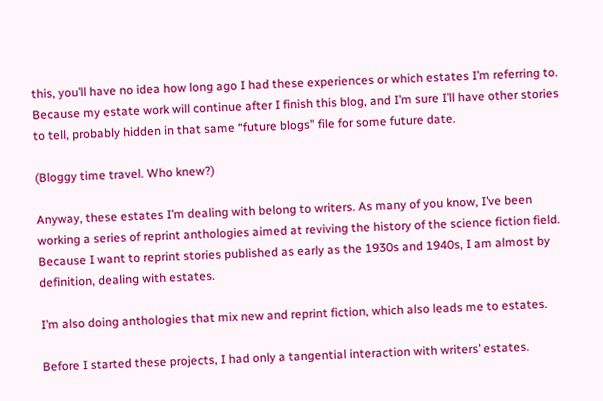this, you’ll have no idea how long ago I had these experiences or which estates I’m referring to. Because my estate work will continue after I finish this blog, and I’m sure I’ll have other stories to tell, probably hidden in that same “future blogs” file for some future date.

(Bloggy time travel. Who knew?)

Anyway, these estates I’m dealing with belong to writers. As many of you know, I’ve been working a series of reprint anthologies aimed at reviving the history of the science fiction field. Because I want to reprint stories published as early as the 1930s and 1940s, I am almost by definition, dealing with estates.

I’m also doing anthologies that mix new and reprint fiction, which also leads me to estates.

Before I started these projects, I had only a tangential interaction with writers’ estates.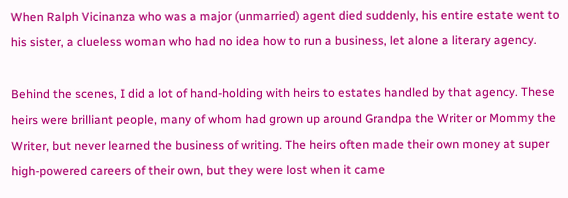When Ralph Vicinanza who was a major (unmarried) agent died suddenly, his entire estate went to his sister, a clueless woman who had no idea how to run a business, let alone a literary agency.

Behind the scenes, I did a lot of hand-holding with heirs to estates handled by that agency. These heirs were brilliant people, many of whom had grown up around Grandpa the Writer or Mommy the Writer, but never learned the business of writing. The heirs often made their own money at super high-powered careers of their own, but they were lost when it came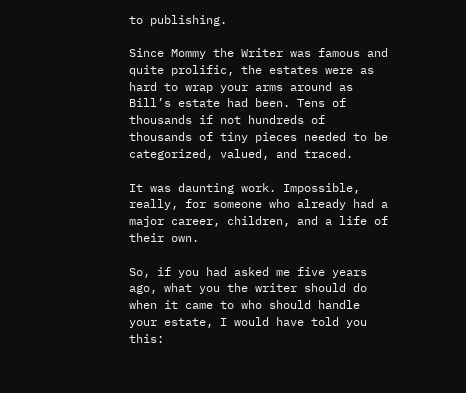to publishing.

Since Mommy the Writer was famous and quite prolific, the estates were as hard to wrap your arms around as Bill’s estate had been. Tens of thousands if not hundreds of thousands of tiny pieces needed to be categorized, valued, and traced.

It was daunting work. Impossible, really, for someone who already had a major career, children, and a life of their own.

So, if you had asked me five years ago, what you the writer should do when it came to who should handle your estate, I would have told you this: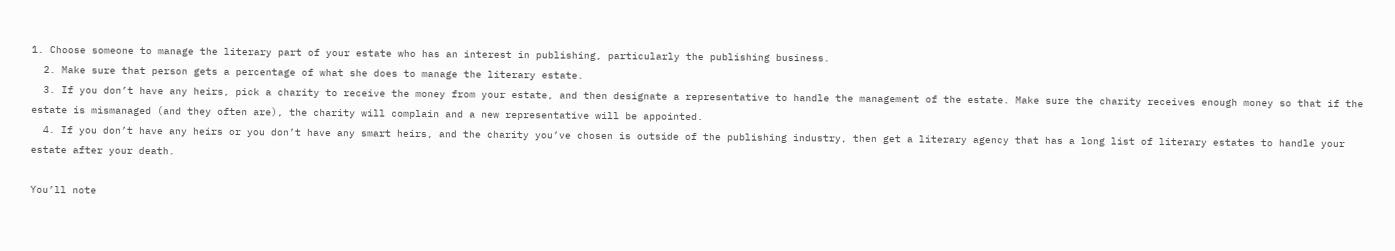1. Choose someone to manage the literary part of your estate who has an interest in publishing, particularly the publishing business.
  2. Make sure that person gets a percentage of what she does to manage the literary estate.
  3. If you don’t have any heirs, pick a charity to receive the money from your estate, and then designate a representative to handle the management of the estate. Make sure the charity receives enough money so that if the estate is mismanaged (and they often are), the charity will complain and a new representative will be appointed.
  4. If you don’t have any heirs or you don’t have any smart heirs, and the charity you’ve chosen is outside of the publishing industry, then get a literary agency that has a long list of literary estates to handle your estate after your death.

You’ll note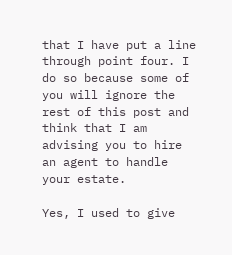that I have put a line through point four. I do so because some of you will ignore the rest of this post and think that I am advising you to hire an agent to handle your estate.

Yes, I used to give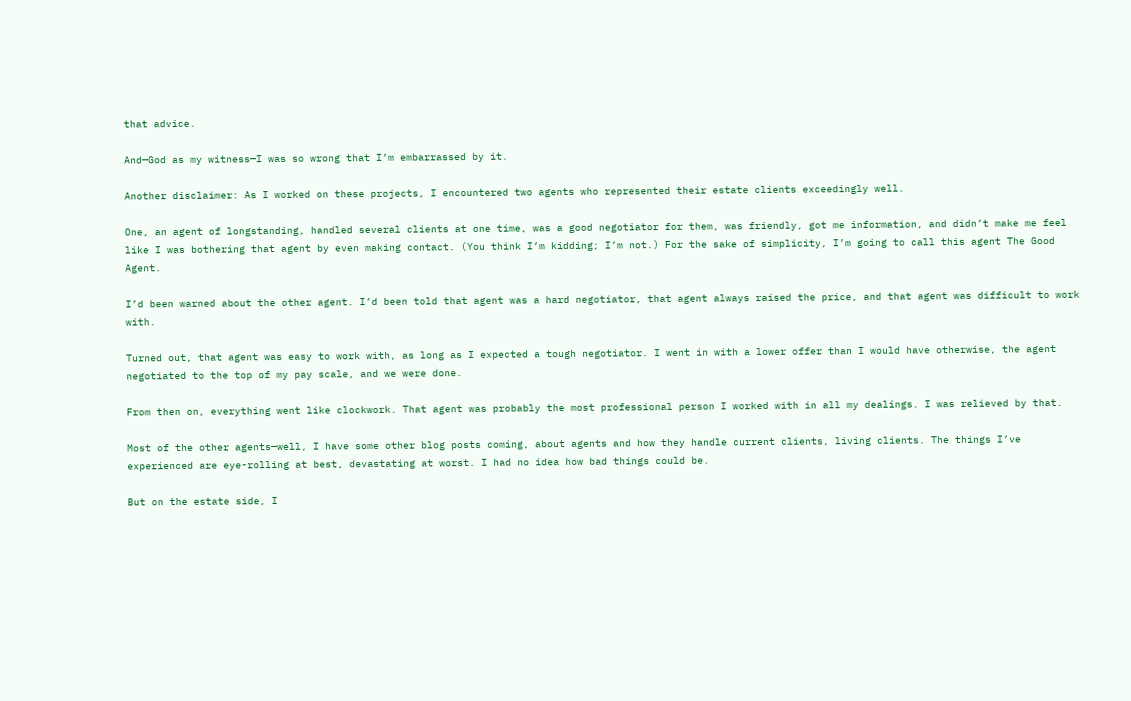that advice.

And—God as my witness—I was so wrong that I’m embarrassed by it.

Another disclaimer: As I worked on these projects, I encountered two agents who represented their estate clients exceedingly well.

One, an agent of longstanding, handled several clients at one time, was a good negotiator for them, was friendly, got me information, and didn’t make me feel like I was bothering that agent by even making contact. (You think I’m kidding; I’m not.) For the sake of simplicity, I’m going to call this agent The Good Agent.

I’d been warned about the other agent. I’d been told that agent was a hard negotiator, that agent always raised the price, and that agent was difficult to work with.

Turned out, that agent was easy to work with, as long as I expected a tough negotiator. I went in with a lower offer than I would have otherwise, the agent negotiated to the top of my pay scale, and we were done.

From then on, everything went like clockwork. That agent was probably the most professional person I worked with in all my dealings. I was relieved by that.

Most of the other agents—well, I have some other blog posts coming, about agents and how they handle current clients, living clients. The things I’ve experienced are eye-rolling at best, devastating at worst. I had no idea how bad things could be.

But on the estate side, I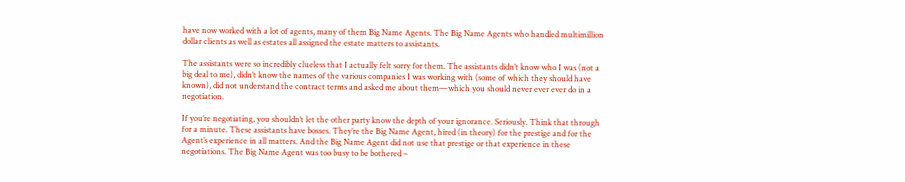have now worked with a lot of agents, many of them Big Name Agents. The Big Name Agents who handled multimillion dollar clients as well as estates all assigned the estate matters to assistants.

The assistants were so incredibly clueless that I actually felt sorry for them. The assistants didn’t know who I was (not a big deal to me), didn’t know the names of the various companies I was working with (some of which they should have known), did not understand the contract terms and asked me about them—which you should never ever ever do in a negotiation.

If you’re negotiating, you shouldn’t let the other party know the depth of your ignorance. Seriously. Think that through for a minute. These assistants have bosses. They’re the Big Name Agent, hired (in theory) for the prestige and for the Agent’s experience in all matters. And the Big Name Agent did not use that prestige or that experience in these negotiations. The Big Name Agent was too busy to be bothered –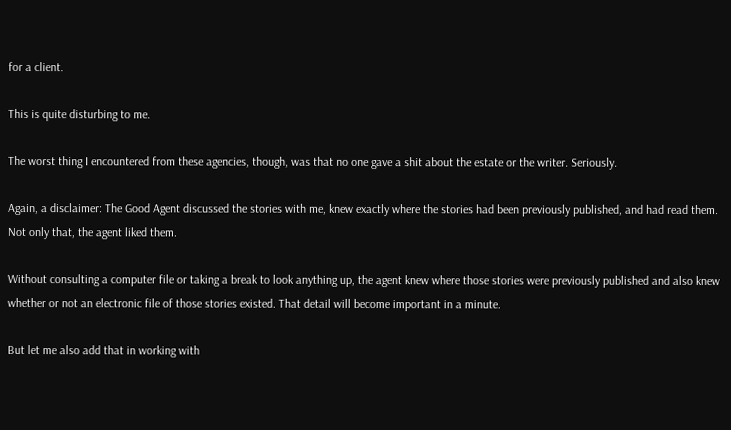for a client.

This is quite disturbing to me.

The worst thing I encountered from these agencies, though, was that no one gave a shit about the estate or the writer. Seriously.

Again, a disclaimer: The Good Agent discussed the stories with me, knew exactly where the stories had been previously published, and had read them. Not only that, the agent liked them.

Without consulting a computer file or taking a break to look anything up, the agent knew where those stories were previously published and also knew whether or not an electronic file of those stories existed. That detail will become important in a minute.

But let me also add that in working with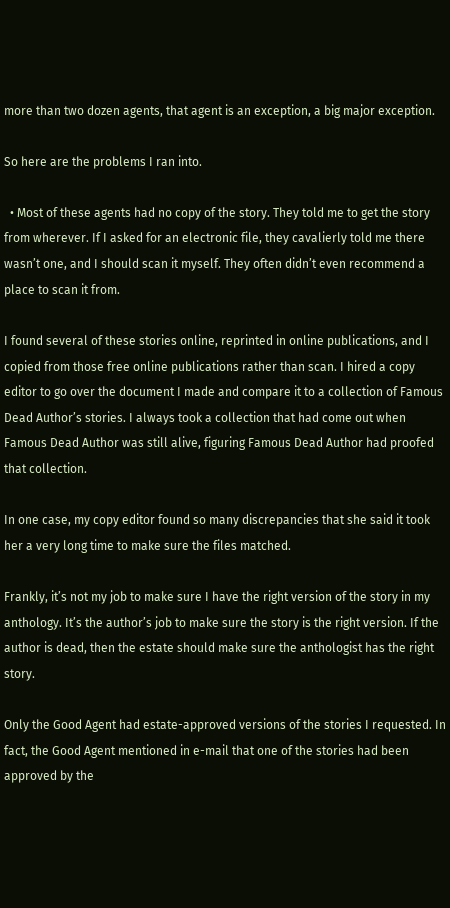more than two dozen agents, that agent is an exception, a big major exception.

So here are the problems I ran into.

  • Most of these agents had no copy of the story. They told me to get the story from wherever. If I asked for an electronic file, they cavalierly told me there wasn’t one, and I should scan it myself. They often didn’t even recommend a place to scan it from.

I found several of these stories online, reprinted in online publications, and I copied from those free online publications rather than scan. I hired a copy editor to go over the document I made and compare it to a collection of Famous Dead Author’s stories. I always took a collection that had come out when Famous Dead Author was still alive, figuring Famous Dead Author had proofed that collection.

In one case, my copy editor found so many discrepancies that she said it took her a very long time to make sure the files matched.

Frankly, it’s not my job to make sure I have the right version of the story in my anthology. It’s the author’s job to make sure the story is the right version. If the author is dead, then the estate should make sure the anthologist has the right story.

Only the Good Agent had estate-approved versions of the stories I requested. In fact, the Good Agent mentioned in e-mail that one of the stories had been approved by the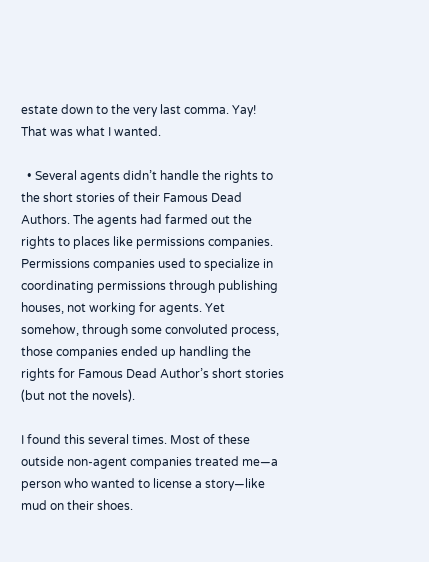estate down to the very last comma. Yay! That was what I wanted.

  • Several agents didn’t handle the rights to the short stories of their Famous Dead Authors. The agents had farmed out the rights to places like permissions companies. Permissions companies used to specialize in coordinating permissions through publishing houses, not working for agents. Yet somehow, through some convoluted process, those companies ended up handling the rights for Famous Dead Author’s short stories (but not the novels).

I found this several times. Most of these outside non-agent companies treated me—a person who wanted to license a story—like mud on their shoes.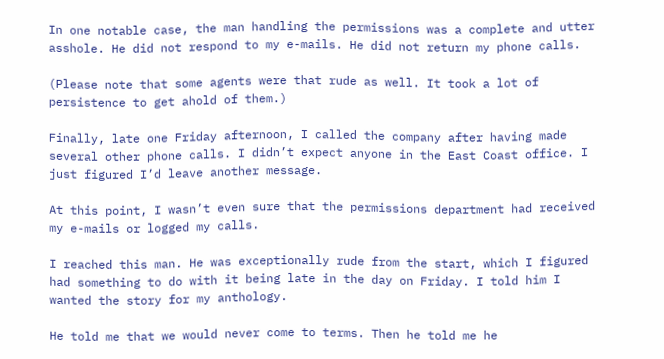In one notable case, the man handling the permissions was a complete and utter asshole. He did not respond to my e-mails. He did not return my phone calls.

(Please note that some agents were that rude as well. It took a lot of persistence to get ahold of them.)

Finally, late one Friday afternoon, I called the company after having made several other phone calls. I didn’t expect anyone in the East Coast office. I just figured I’d leave another message.

At this point, I wasn’t even sure that the permissions department had received my e-mails or logged my calls.

I reached this man. He was exceptionally rude from the start, which I figured had something to do with it being late in the day on Friday. I told him I wanted the story for my anthology.

He told me that we would never come to terms. Then he told me he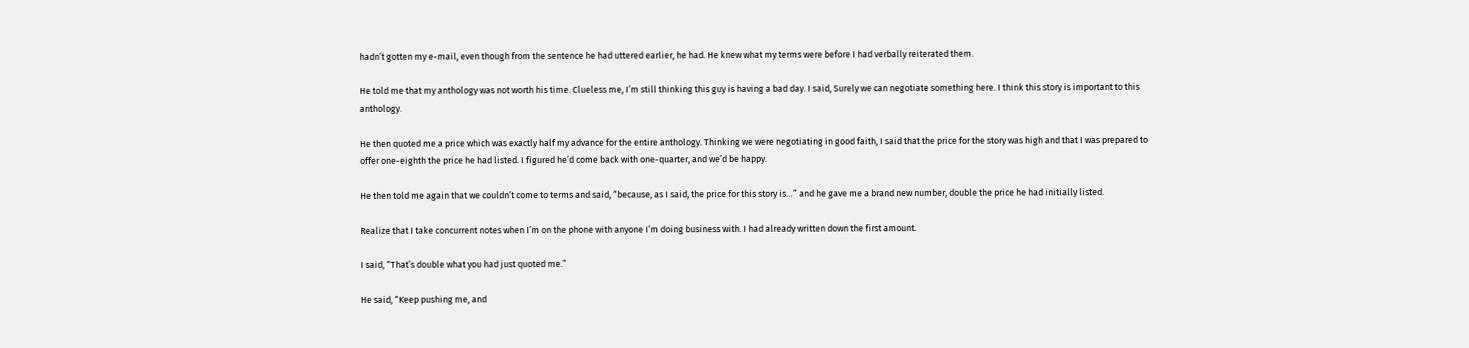hadn’t gotten my e-mail, even though from the sentence he had uttered earlier, he had. He knew what my terms were before I had verbally reiterated them.

He told me that my anthology was not worth his time. Clueless me, I’m still thinking this guy is having a bad day. I said, Surely we can negotiate something here. I think this story is important to this anthology.

He then quoted me a price which was exactly half my advance for the entire anthology. Thinking we were negotiating in good faith, I said that the price for the story was high and that I was prepared to offer one-eighth the price he had listed. I figured he’d come back with one-quarter, and we’d be happy.

He then told me again that we couldn’t come to terms and said, “because, as I said, the price for this story is…” and he gave me a brand new number, double the price he had initially listed.

Realize that I take concurrent notes when I’m on the phone with anyone I’m doing business with. I had already written down the first amount.

I said, “That’s double what you had just quoted me.”

He said, “Keep pushing me, and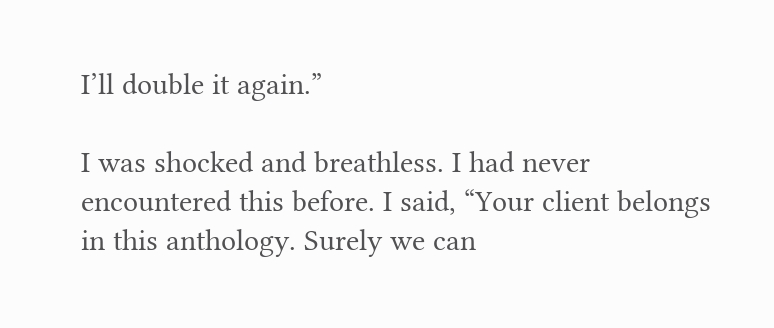I’ll double it again.”

I was shocked and breathless. I had never encountered this before. I said, “Your client belongs in this anthology. Surely we can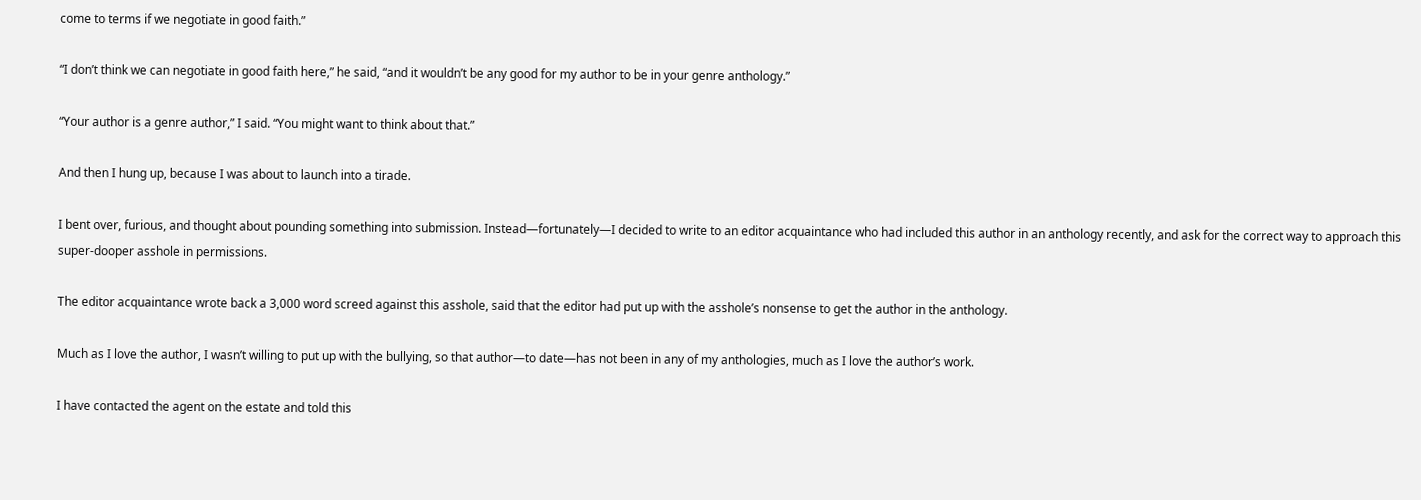come to terms if we negotiate in good faith.”

“I don’t think we can negotiate in good faith here,” he said, “and it wouldn’t be any good for my author to be in your genre anthology.”

“Your author is a genre author,” I said. “You might want to think about that.”

And then I hung up, because I was about to launch into a tirade.

I bent over, furious, and thought about pounding something into submission. Instead—fortunately—I decided to write to an editor acquaintance who had included this author in an anthology recently, and ask for the correct way to approach this super-dooper asshole in permissions.

The editor acquaintance wrote back a 3,000 word screed against this asshole, said that the editor had put up with the asshole’s nonsense to get the author in the anthology.

Much as I love the author, I wasn’t willing to put up with the bullying, so that author—to date—has not been in any of my anthologies, much as I love the author’s work.

I have contacted the agent on the estate and told this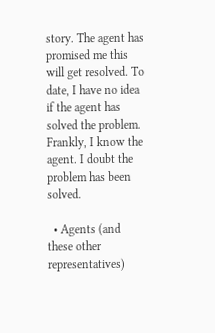story. The agent has promised me this will get resolved. To date, I have no idea if the agent has solved the problem. Frankly, I know the agent. I doubt the problem has been solved.

  • Agents (and these other representatives)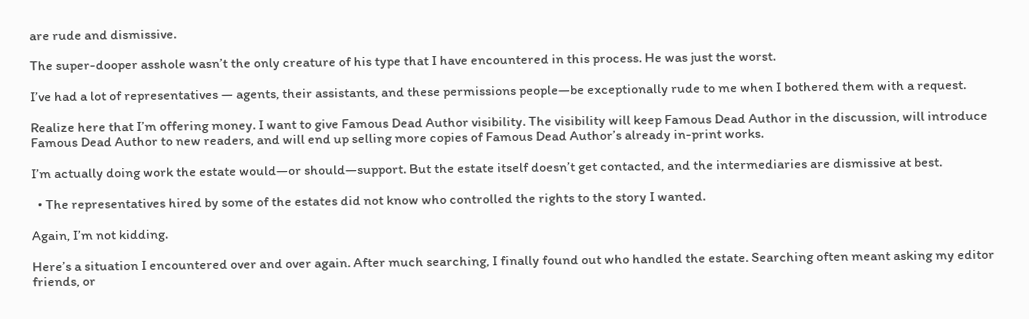are rude and dismissive.

The super-dooper asshole wasn’t the only creature of his type that I have encountered in this process. He was just the worst.

I’ve had a lot of representatives — agents, their assistants, and these permissions people—be exceptionally rude to me when I bothered them with a request.

Realize here that I’m offering money. I want to give Famous Dead Author visibility. The visibility will keep Famous Dead Author in the discussion, will introduce Famous Dead Author to new readers, and will end up selling more copies of Famous Dead Author’s already in-print works.

I’m actually doing work the estate would—or should—support. But the estate itself doesn’t get contacted, and the intermediaries are dismissive at best.

  • The representatives hired by some of the estates did not know who controlled the rights to the story I wanted.

Again, I’m not kidding.

Here’s a situation I encountered over and over again. After much searching, I finally found out who handled the estate. Searching often meant asking my editor friends, or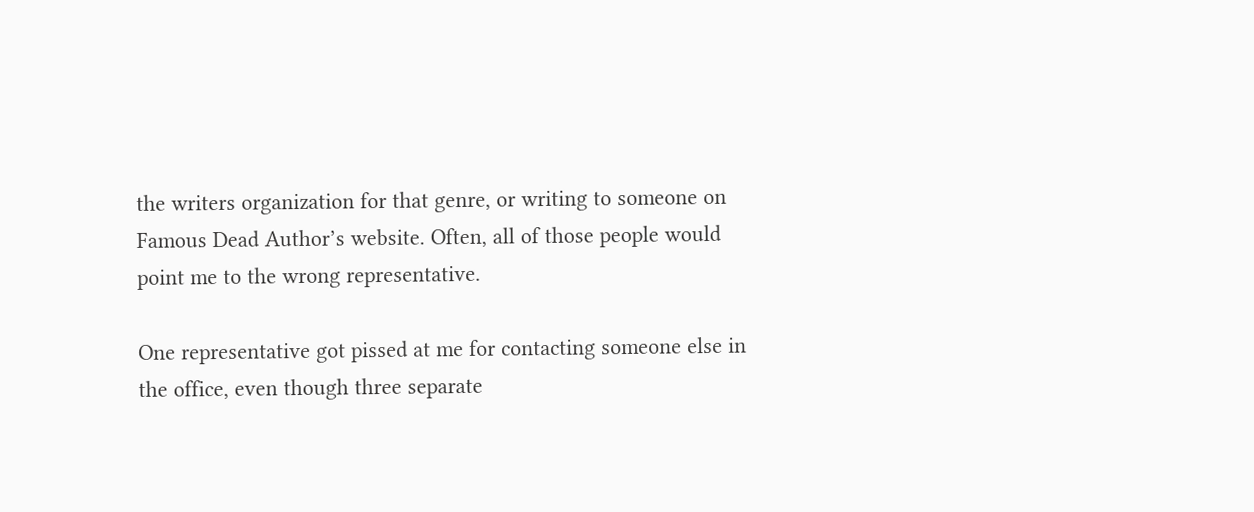the writers organization for that genre, or writing to someone on Famous Dead Author’s website. Often, all of those people would point me to the wrong representative.

One representative got pissed at me for contacting someone else in the office, even though three separate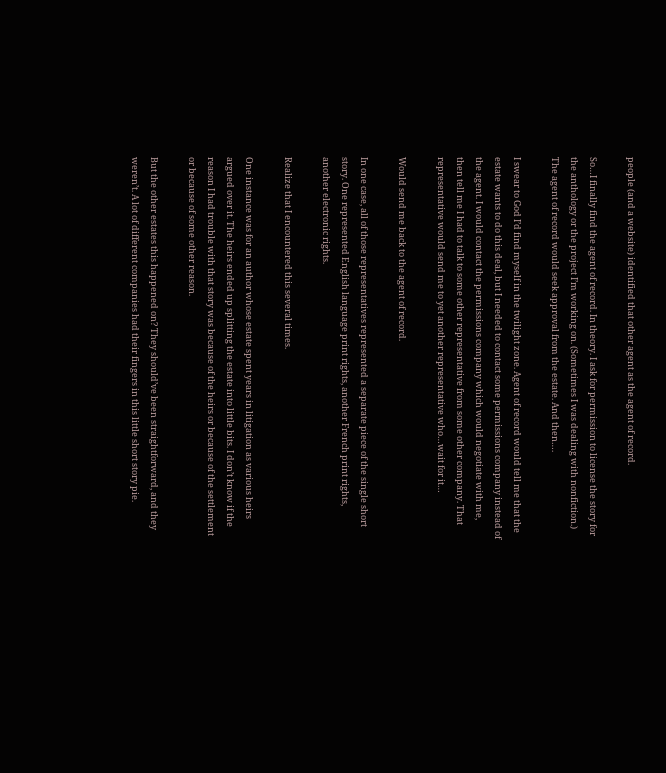people (and a website) identified that other agent as the agent of record.

So…I finally find the agent of record. In theory. I ask for permission to license the story for the anthology or the project I’m working on. (Sometimes I was dealing with nonfiction.) The agent of record would seek approval from the estate. And then….

I swear to God I’d find myself in the twilight zone. Agent of record would tell me that the estate wants to do this deal, but I needed to contact some permissions company instead of the agent. I would contact the permissions company which would negotiate with me, then tell me I had to talk to some other representative from some other company. That representative would send me to yet another representative who…wait for it…

Would send me back to the agent of record.

In one case, all of those representatives represented a separate piece of the single short story. One represented English language print rights, another French print rights, another electronic rights.

Realize that I encountered this several times.

One instance was for an author whose estate spent years in litigation as various heirs argued over it. The heirs ended up splitting the estate into little bits. I don’t know if the reason I had trouble with that story was because of the heirs or because of the settlement or because of some other reason.

But the other estates this happened on? They should’ve been straightforward, and they weren’t. A lot of different companies had their fingers in this little short story pie.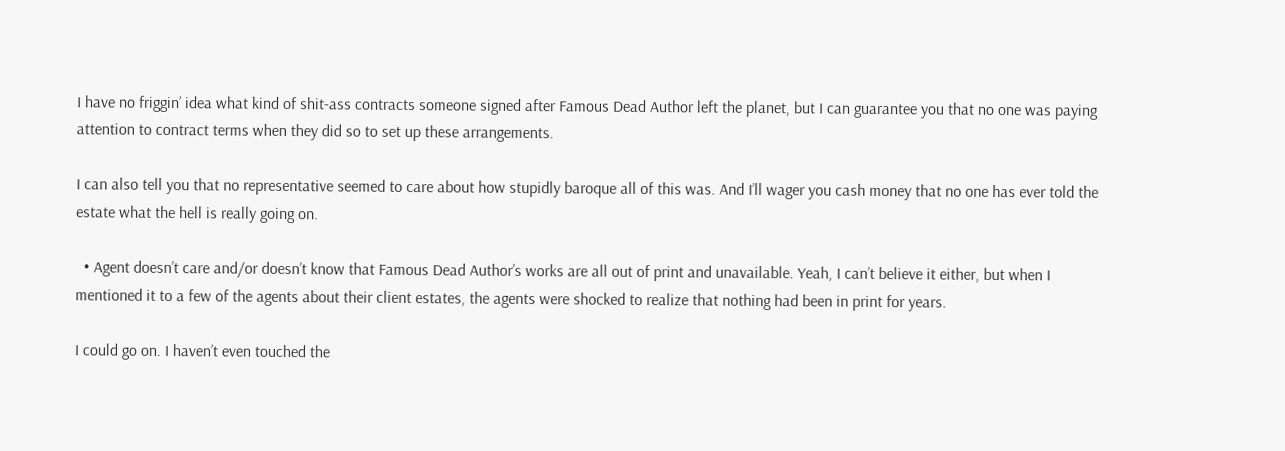I have no friggin’ idea what kind of shit-ass contracts someone signed after Famous Dead Author left the planet, but I can guarantee you that no one was paying attention to contract terms when they did so to set up these arrangements.

I can also tell you that no representative seemed to care about how stupidly baroque all of this was. And I’ll wager you cash money that no one has ever told the estate what the hell is really going on.

  • Agent doesn’t care and/or doesn’t know that Famous Dead Author’s works are all out of print and unavailable. Yeah, I can’t believe it either, but when I mentioned it to a few of the agents about their client estates, the agents were shocked to realize that nothing had been in print for years.

I could go on. I haven’t even touched the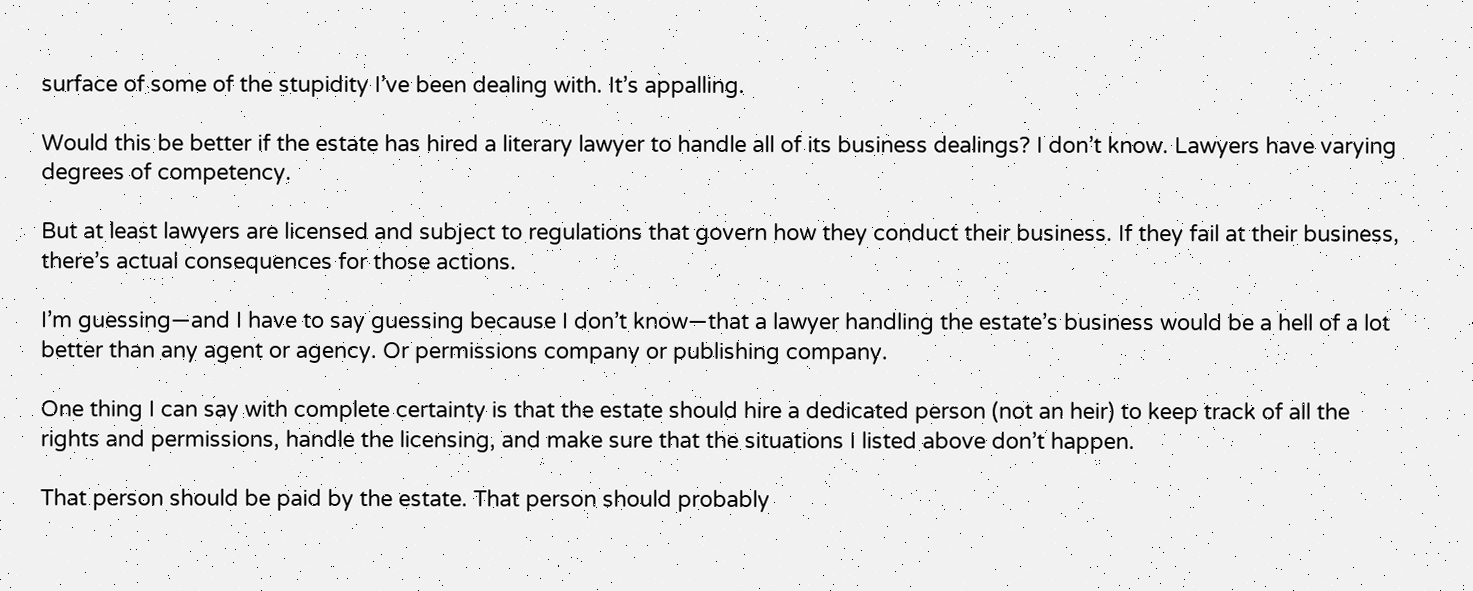surface of some of the stupidity I’ve been dealing with. It’s appalling.

Would this be better if the estate has hired a literary lawyer to handle all of its business dealings? I don’t know. Lawyers have varying degrees of competency.

But at least lawyers are licensed and subject to regulations that govern how they conduct their business. If they fail at their business, there’s actual consequences for those actions.

I’m guessing—and I have to say guessing because I don’t know—that a lawyer handling the estate’s business would be a hell of a lot better than any agent or agency. Or permissions company or publishing company.

One thing I can say with complete certainty is that the estate should hire a dedicated person (not an heir) to keep track of all the rights and permissions, handle the licensing, and make sure that the situations I listed above don’t happen.

That person should be paid by the estate. That person should probably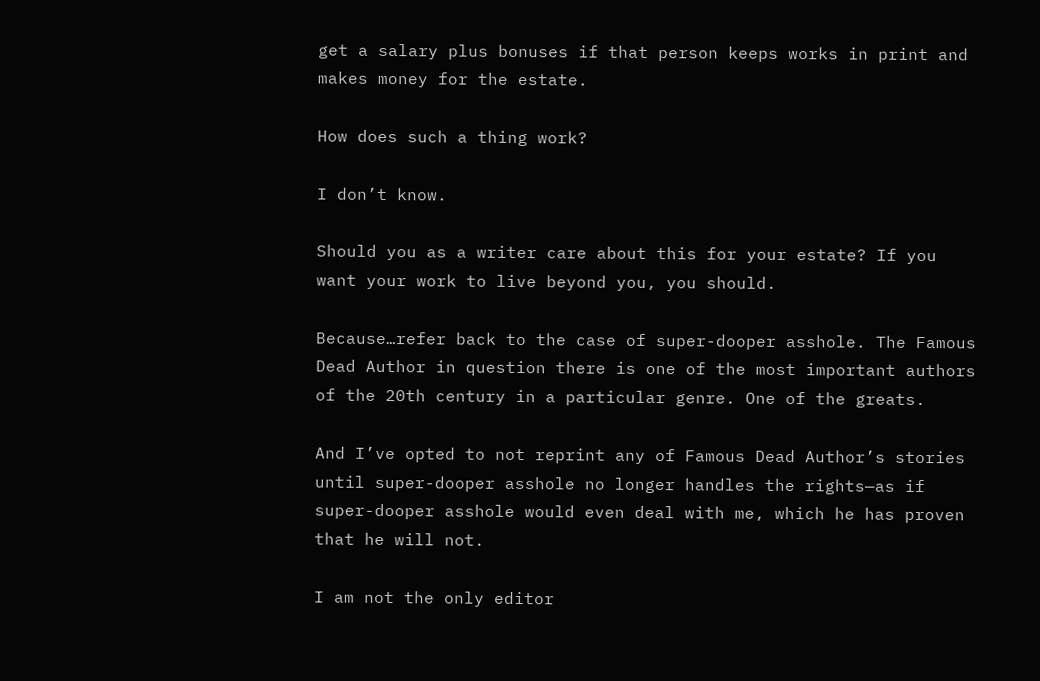get a salary plus bonuses if that person keeps works in print and makes money for the estate.

How does such a thing work?

I don’t know.

Should you as a writer care about this for your estate? If you want your work to live beyond you, you should.

Because…refer back to the case of super-dooper asshole. The Famous Dead Author in question there is one of the most important authors of the 20th century in a particular genre. One of the greats.

And I’ve opted to not reprint any of Famous Dead Author’s stories until super-dooper asshole no longer handles the rights—as if super-dooper asshole would even deal with me, which he has proven that he will not.

I am not the only editor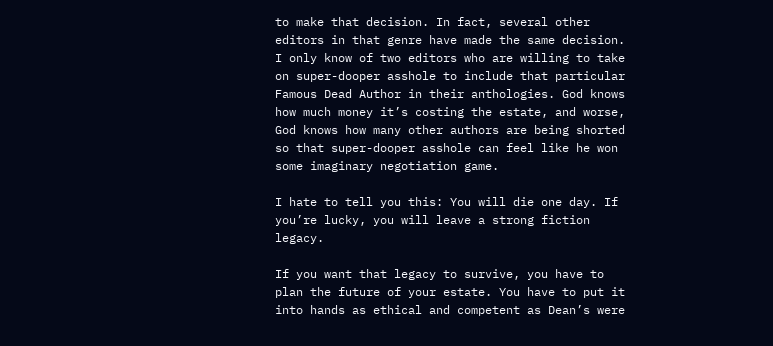to make that decision. In fact, several other editors in that genre have made the same decision. I only know of two editors who are willing to take on super-dooper asshole to include that particular Famous Dead Author in their anthologies. God knows how much money it’s costing the estate, and worse, God knows how many other authors are being shorted so that super-dooper asshole can feel like he won some imaginary negotiation game.

I hate to tell you this: You will die one day. If you’re lucky, you will leave a strong fiction legacy.

If you want that legacy to survive, you have to plan the future of your estate. You have to put it into hands as ethical and competent as Dean’s were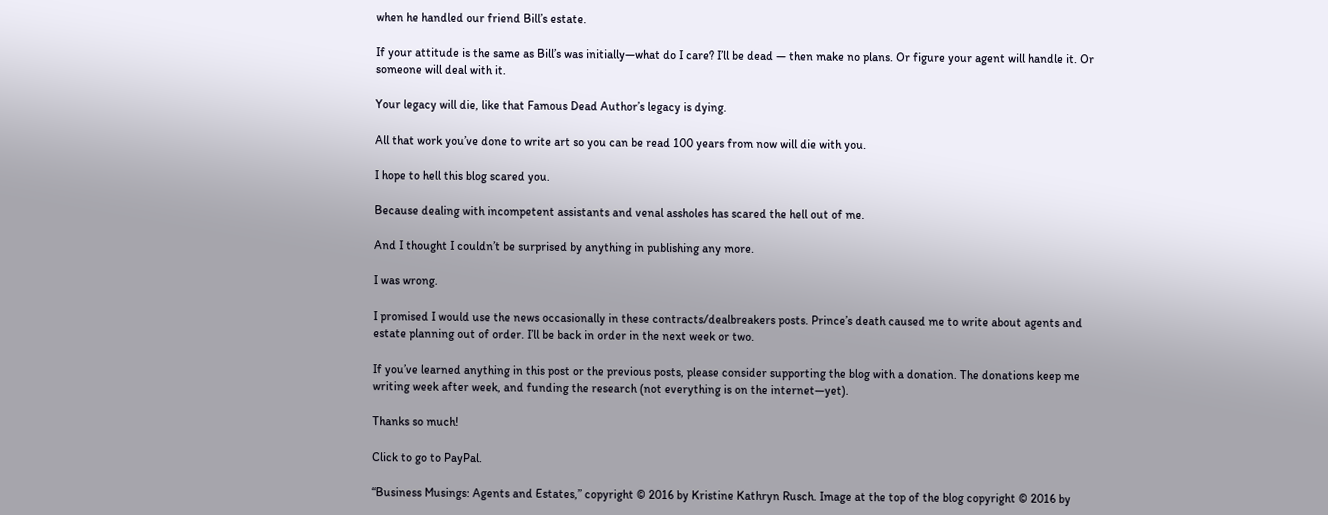when he handled our friend Bill’s estate.

If your attitude is the same as Bill’s was initially—what do I care? I’ll be dead — then make no plans. Or figure your agent will handle it. Or someone will deal with it.

Your legacy will die, like that Famous Dead Author’s legacy is dying.

All that work you’ve done to write art so you can be read 100 years from now will die with you.

I hope to hell this blog scared you.

Because dealing with incompetent assistants and venal assholes has scared the hell out of me.

And I thought I couldn’t be surprised by anything in publishing any more.

I was wrong.

I promised I would use the news occasionally in these contracts/dealbreakers posts. Prince’s death caused me to write about agents and estate planning out of order. I’ll be back in order in the next week or two.

If you’ve learned anything in this post or the previous posts, please consider supporting the blog with a donation. The donations keep me writing week after week, and funding the research (not everything is on the internet—yet).

Thanks so much!

Click to go to PayPal.

“Business Musings: Agents and Estates,” copyright © 2016 by Kristine Kathryn Rusch. Image at the top of the blog copyright © 2016 by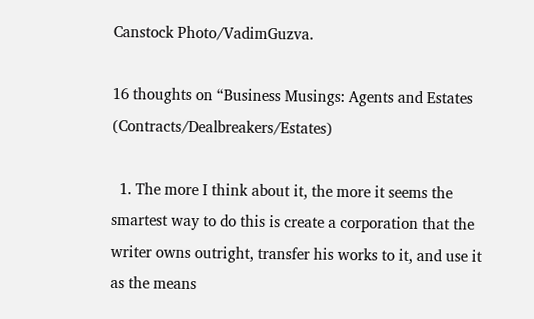Canstock Photo/VadimGuzva.

16 thoughts on “Business Musings: Agents and Estates (Contracts/Dealbreakers/Estates)

  1. The more I think about it, the more it seems the smartest way to do this is create a corporation that the writer owns outright, transfer his works to it, and use it as the means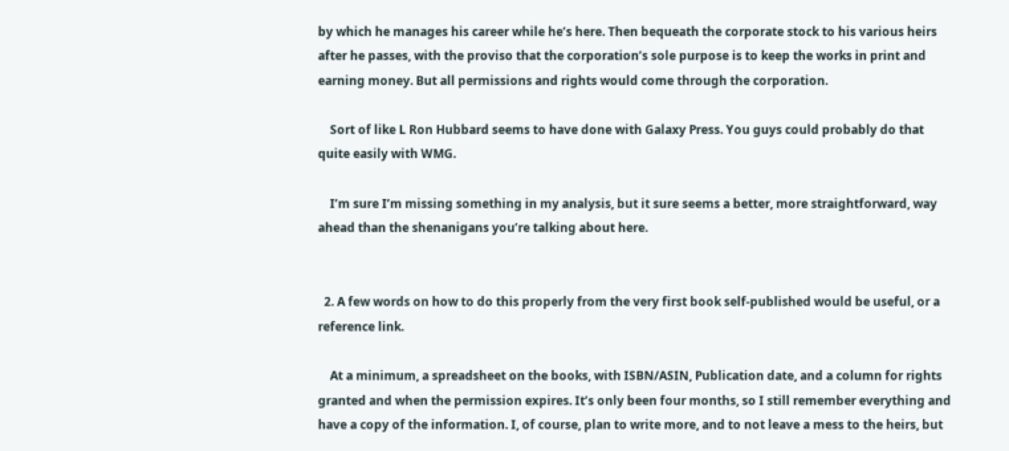by which he manages his career while he’s here. Then bequeath the corporate stock to his various heirs after he passes, with the proviso that the corporation’s sole purpose is to keep the works in print and earning money. But all permissions and rights would come through the corporation.

    Sort of like L Ron Hubbard seems to have done with Galaxy Press. You guys could probably do that quite easily with WMG.

    I’m sure I’m missing something in my analysis, but it sure seems a better, more straightforward, way ahead than the shenanigans you’re talking about here.


  2. A few words on how to do this properly from the very first book self-published would be useful, or a reference link.

    At a minimum, a spreadsheet on the books, with ISBN/ASIN, Publication date, and a column for rights granted and when the permission expires. It’s only been four months, so I still remember everything and have a copy of the information. I, of course, plan to write more, and to not leave a mess to the heirs, but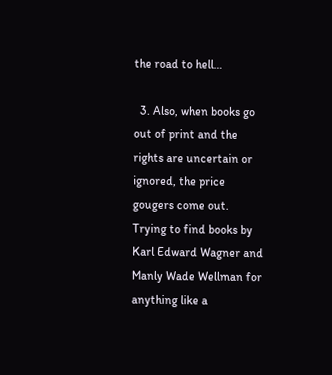the road to hell…

  3. Also, when books go out of print and the rights are uncertain or ignored, the price gougers come out. Trying to find books by Karl Edward Wagner and Manly Wade Wellman for anything like a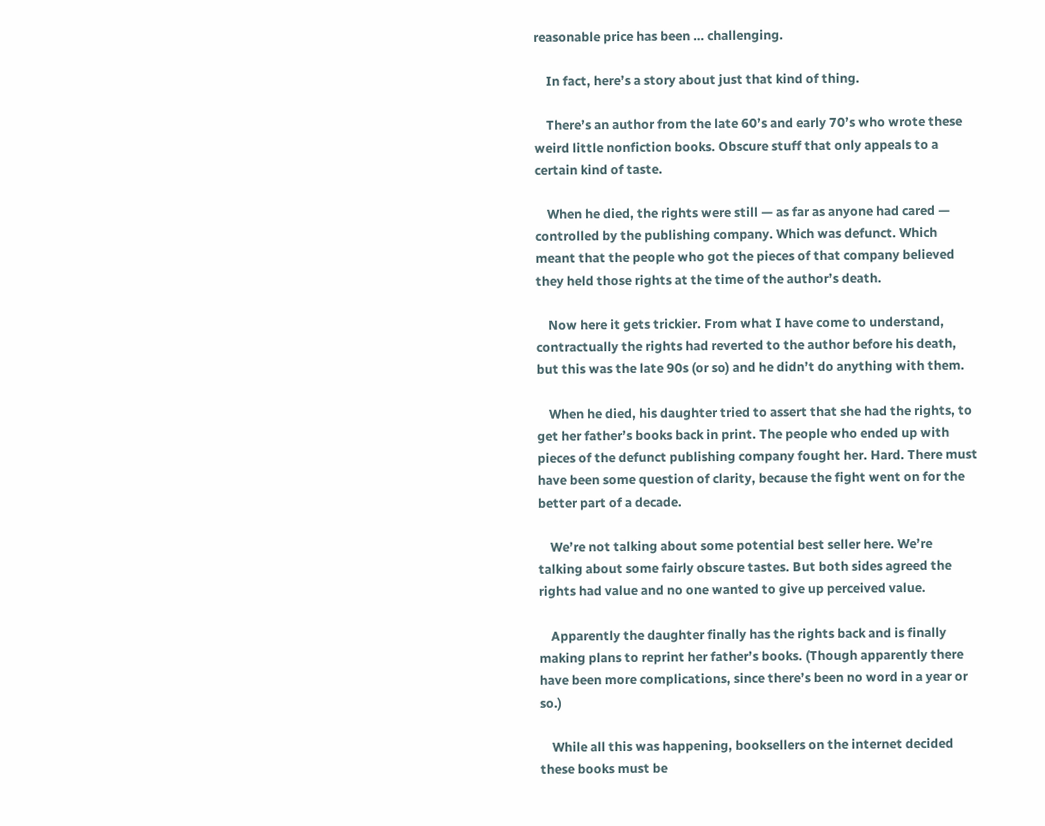reasonable price has been … challenging.

    In fact, here’s a story about just that kind of thing.

    There’s an author from the late 60’s and early 70’s who wrote these weird little nonfiction books. Obscure stuff that only appeals to a certain kind of taste.

    When he died, the rights were still — as far as anyone had cared — controlled by the publishing company. Which was defunct. Which meant that the people who got the pieces of that company believed they held those rights at the time of the author’s death.

    Now here it gets trickier. From what I have come to understand, contractually the rights had reverted to the author before his death, but this was the late 90s (or so) and he didn’t do anything with them.

    When he died, his daughter tried to assert that she had the rights, to get her father’s books back in print. The people who ended up with pieces of the defunct publishing company fought her. Hard. There must have been some question of clarity, because the fight went on for the better part of a decade.

    We’re not talking about some potential best seller here. We’re talking about some fairly obscure tastes. But both sides agreed the rights had value and no one wanted to give up perceived value.

    Apparently the daughter finally has the rights back and is finally making plans to reprint her father’s books. (Though apparently there have been more complications, since there’s been no word in a year or so.)

    While all this was happening, booksellers on the internet decided these books must be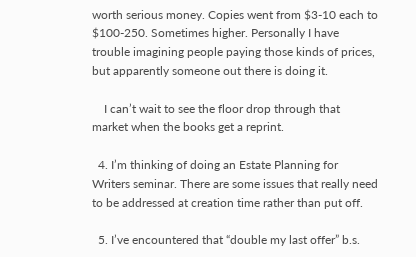worth serious money. Copies went from $3-10 each to $100-250. Sometimes higher. Personally I have trouble imagining people paying those kinds of prices, but apparently someone out there is doing it.

    I can’t wait to see the floor drop through that market when the books get a reprint.

  4. I’m thinking of doing an Estate Planning for Writers seminar. There are some issues that really need to be addressed at creation time rather than put off.

  5. I’ve encountered that “double my last offer” b.s.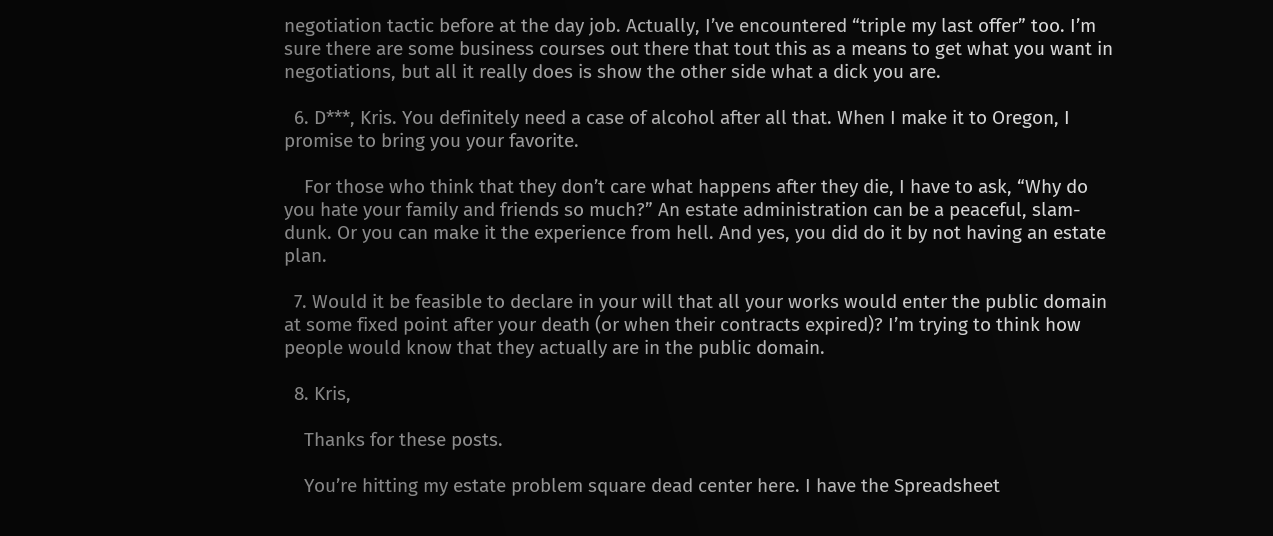negotiation tactic before at the day job. Actually, I’ve encountered “triple my last offer” too. I’m sure there are some business courses out there that tout this as a means to get what you want in negotiations, but all it really does is show the other side what a dick you are.

  6. D***, Kris. You definitely need a case of alcohol after all that. When I make it to Oregon, I promise to bring you your favorite.

    For those who think that they don’t care what happens after they die, I have to ask, “Why do you hate your family and friends so much?” An estate administration can be a peaceful, slam-dunk. Or you can make it the experience from hell. And yes, you did do it by not having an estate plan.

  7. Would it be feasible to declare in your will that all your works would enter the public domain at some fixed point after your death (or when their contracts expired)? I’m trying to think how people would know that they actually are in the public domain.

  8. Kris,

    Thanks for these posts.

    You’re hitting my estate problem square dead center here. I have the Spreadsheet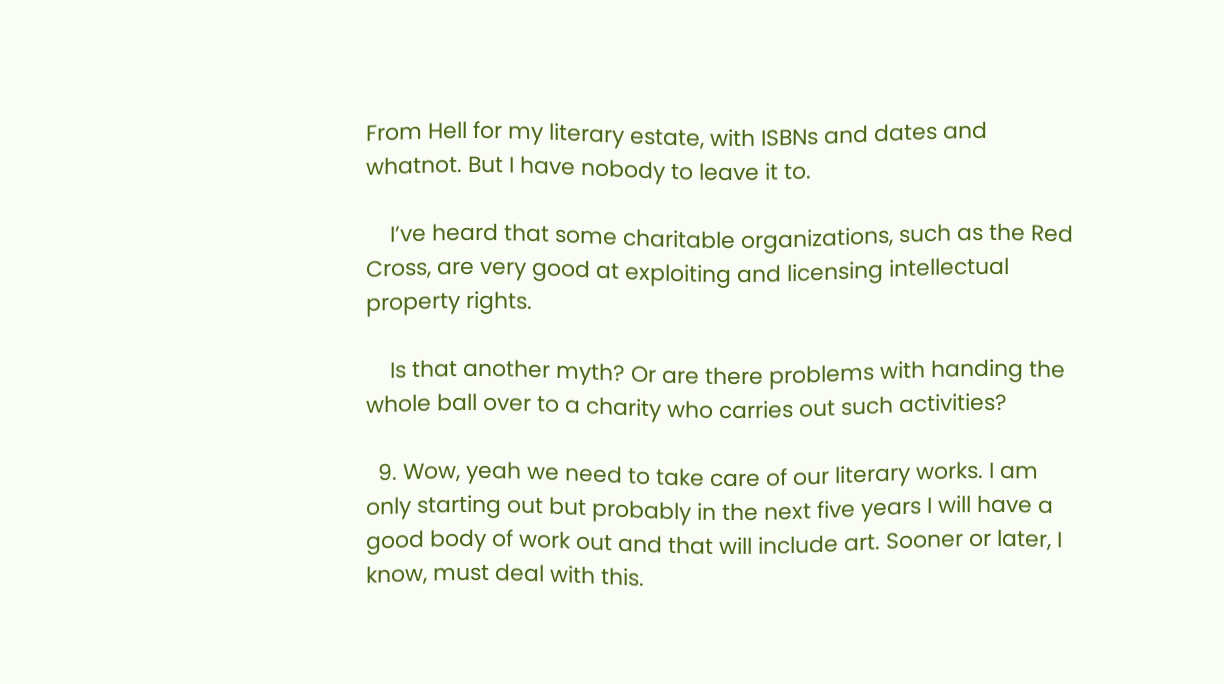From Hell for my literary estate, with ISBNs and dates and whatnot. But I have nobody to leave it to.

    I’ve heard that some charitable organizations, such as the Red Cross, are very good at exploiting and licensing intellectual property rights.

    Is that another myth? Or are there problems with handing the whole ball over to a charity who carries out such activities?

  9. Wow, yeah we need to take care of our literary works. I am only starting out but probably in the next five years I will have a good body of work out and that will include art. Sooner or later, I know, must deal with this.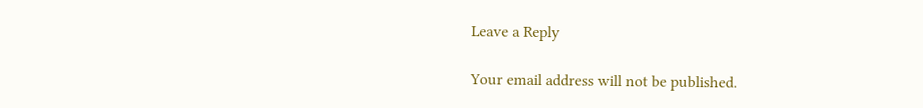Leave a Reply

Your email address will not be published.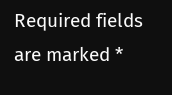Required fields are marked *